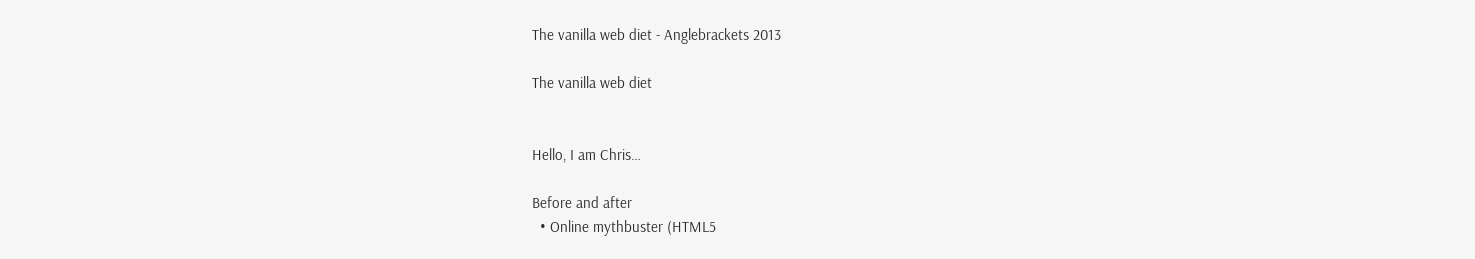The vanilla web diet - Anglebrackets 2013

The vanilla web diet


Hello, I am Chris…

Before and after
  • Online mythbuster (HTML5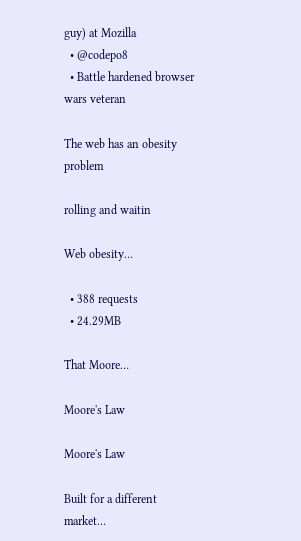guy) at Mozilla
  • @codepo8
  • Battle hardened browser wars veteran

The web has an obesity problem

rolling and waitin

Web obesity…

  • 388 requests
  • 24.29MB

That Moore…

Moore's Law

Moore's Law

Built for a different market…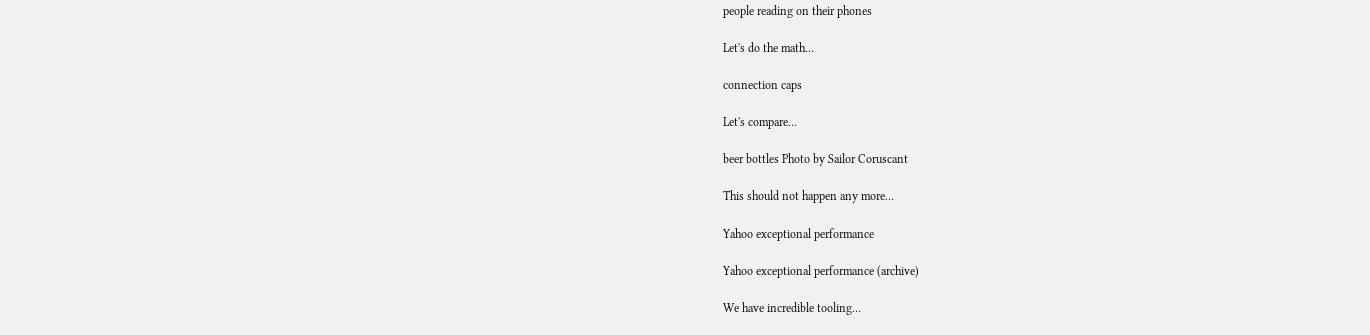people reading on their phones

Let's do the math…

connection caps

Let's compare…

beer bottles Photo by Sailor Coruscant

This should not happen any more…

Yahoo exceptional performance

Yahoo exceptional performance (archive)

We have incredible tooling…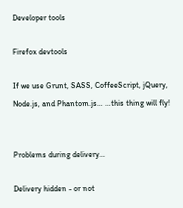Developer tools

Firefox devtools

If we use Grunt, SASS, CoffeeScript, jQuery, Node.js, and Phantom.js… …this thing will fly!


Problems during delivery…

Delivery hidden - or not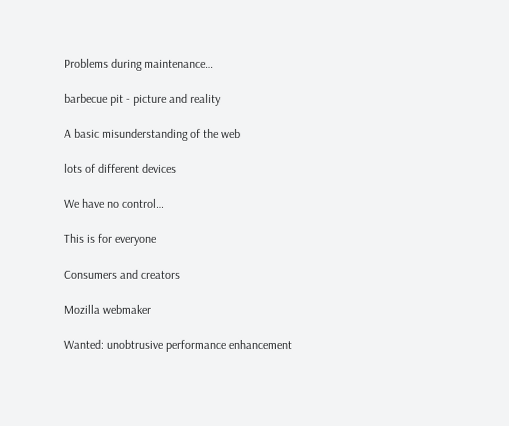Problems during maintenance…

barbecue pit - picture and reality

A basic misunderstanding of the web

lots of different devices

We have no control…

This is for everyone

Consumers and creators

Mozilla webmaker

Wanted: unobtrusive performance enhancement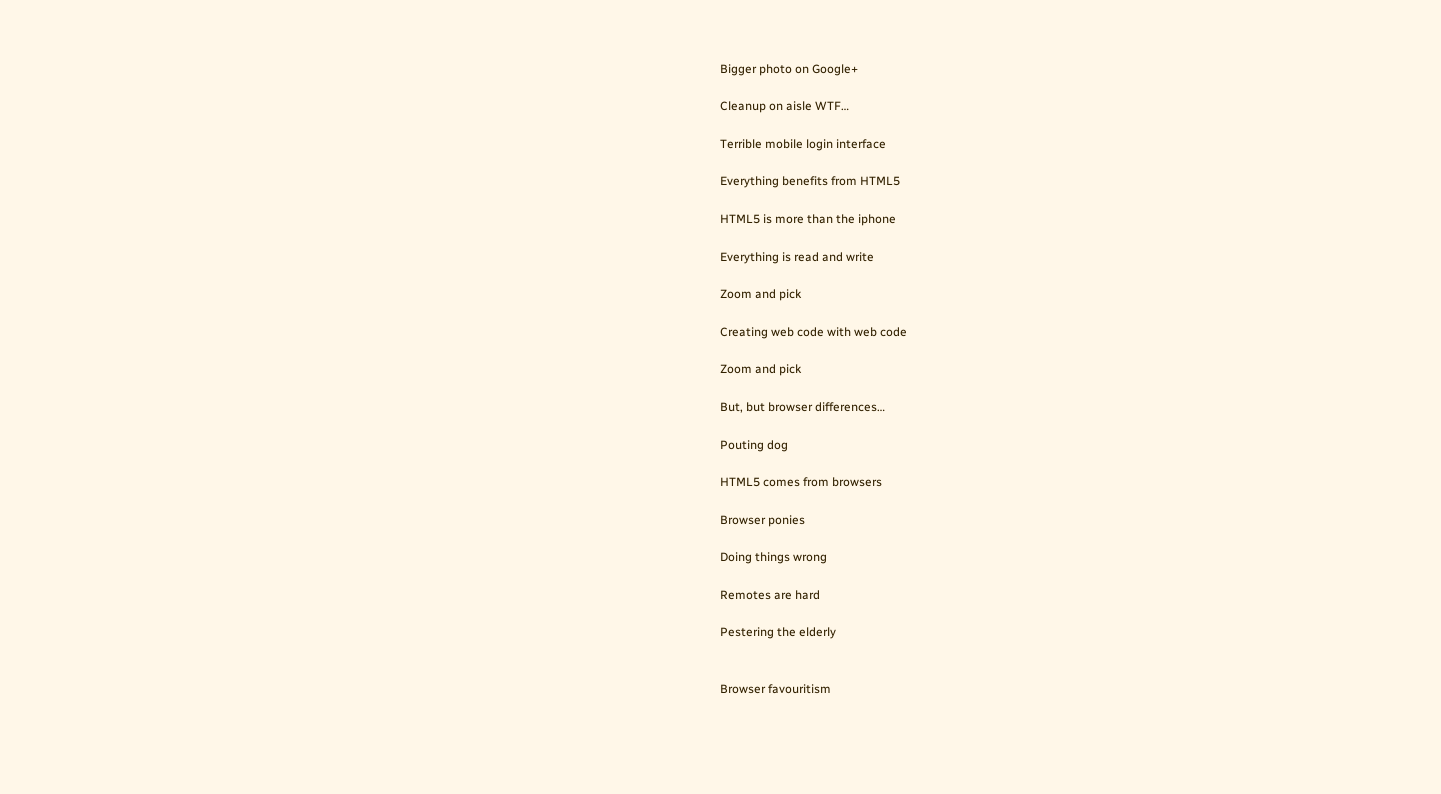Bigger photo on Google+

Cleanup on aisle WTF…

Terrible mobile login interface

Everything benefits from HTML5

HTML5 is more than the iphone

Everything is read and write

Zoom and pick

Creating web code with web code

Zoom and pick

But, but browser differences…

Pouting dog

HTML5 comes from browsers

Browser ponies

Doing things wrong

Remotes are hard

Pestering the elderly


Browser favouritism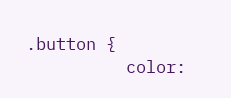.button {
          color: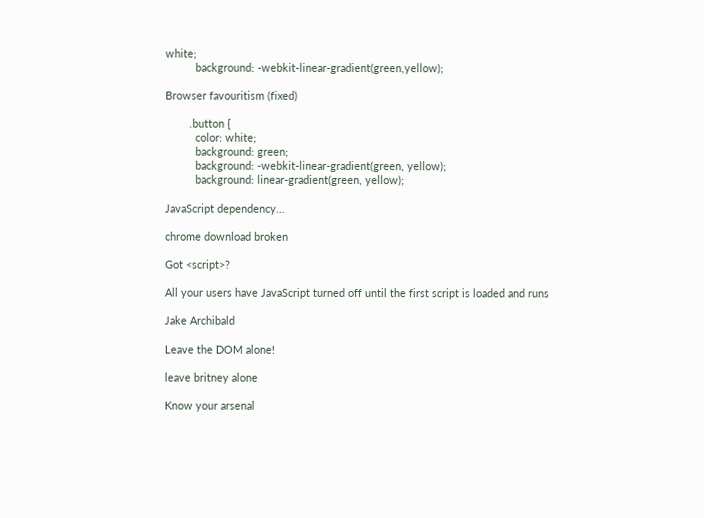white;
          background: -webkit-linear-gradient(green,yellow);

Browser favouritism (fixed)

        .button {
          color: white;
          background: green;
          background: -webkit-linear-gradient(green, yellow);
          background: linear-gradient(green, yellow);

JavaScript dependency…

chrome download broken

Got <script>?

All your users have JavaScript turned off until the first script is loaded and runs

Jake Archibald

Leave the DOM alone!

leave britney alone

Know your arsenal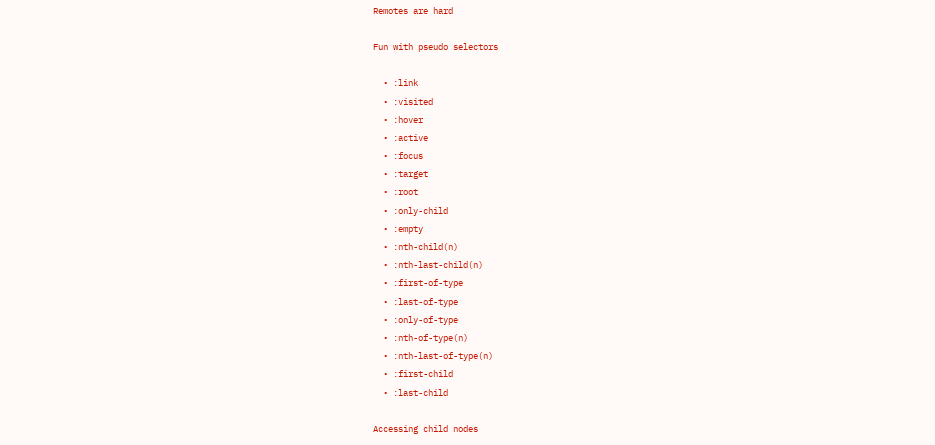Remotes are hard

Fun with pseudo selectors

  • :link
  • :visited
  • :hover
  • :active
  • :focus
  • :target
  • :root
  • :only-child
  • :empty
  • :nth-child(n)
  • :nth-last-child(n)
  • :first-of-type
  • :last-of-type
  • :only-of-type
  • :nth-of-type(n)
  • :nth-last-of-type(n)
  • :first-child
  • :last-child

Accessing child nodes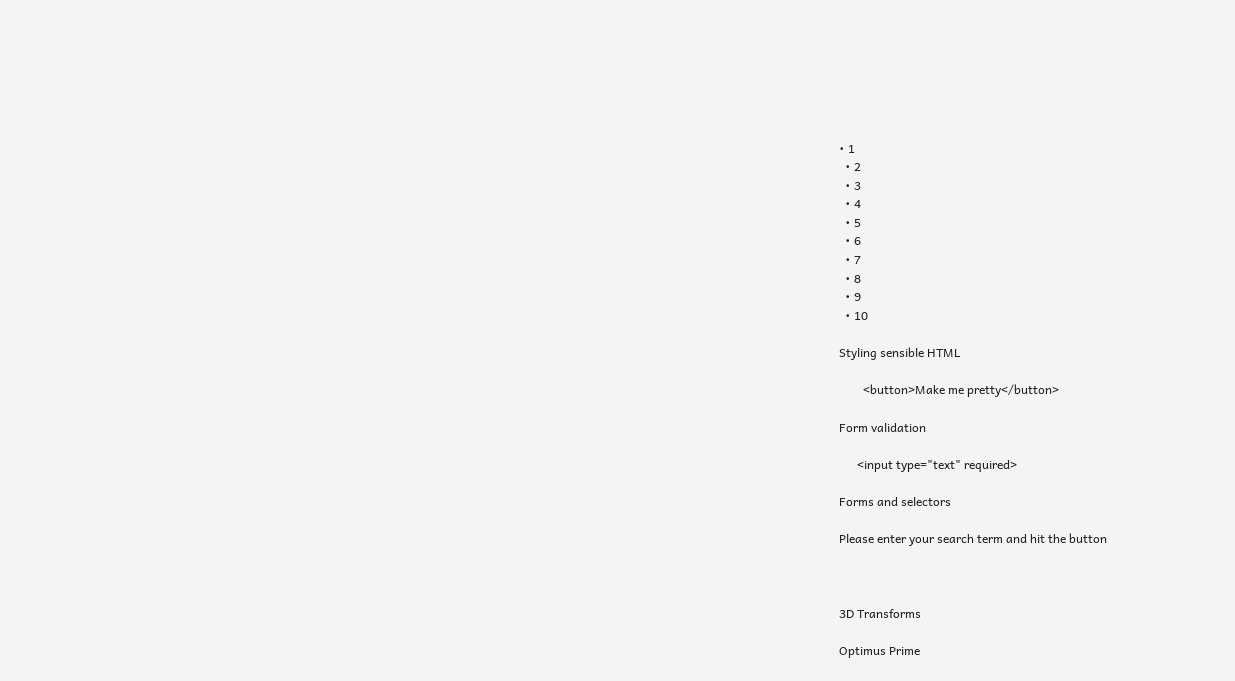• 1
  • 2
  • 3
  • 4
  • 5
  • 6
  • 7
  • 8
  • 9
  • 10

Styling sensible HTML

        <button>Make me pretty</button>

Form validation

      <input type="text" required>

Forms and selectors

Please enter your search term and hit the button



3D Transforms

Optimus Prime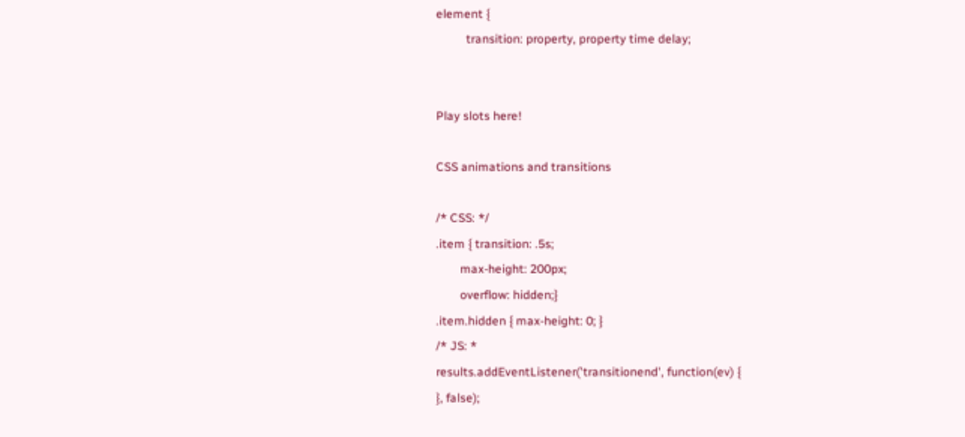element {
          transition: property, property time delay;


Play slots here!

CSS animations and transitions

/* CSS: */
.item { transition: .5s;
        max-height: 200px;
        overflow: hidden;}
.item.hidden { max-height: 0; }
/* JS: *
results.addEventListener('transitionend', function(ev) {
}, false);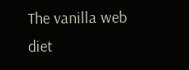The vanilla web diet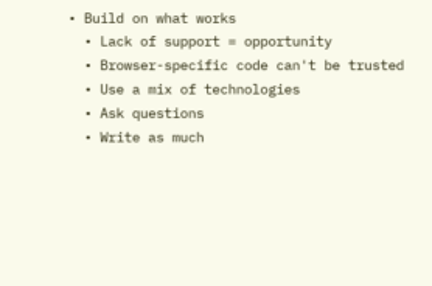• Build on what works
  • Lack of support = opportunity
  • Browser-specific code can't be trusted
  • Use a mix of technologies
  • Ask questions
  • Write as much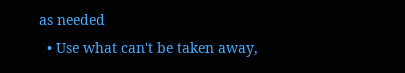as needed
  • Use what can't be taken away,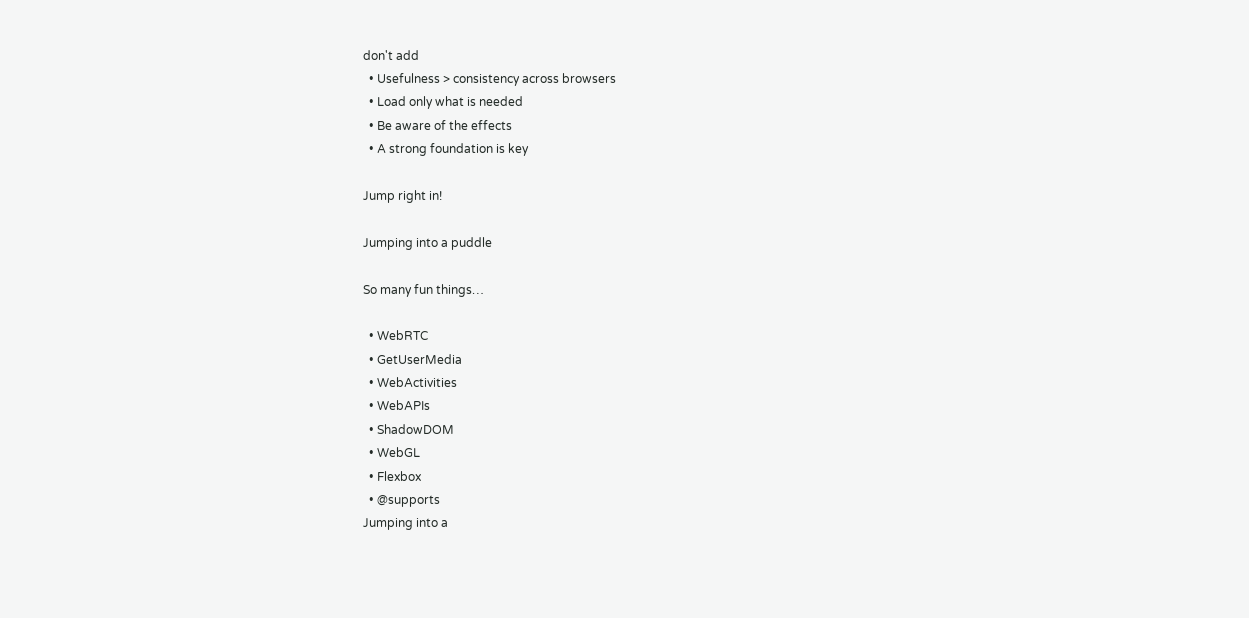don't add
  • Usefulness > consistency across browsers
  • Load only what is needed
  • Be aware of the effects
  • A strong foundation is key

Jump right in!

Jumping into a puddle

So many fun things…

  • WebRTC
  • GetUserMedia
  • WebActivities
  • WebAPIs
  • ShadowDOM
  • WebGL
  • Flexbox
  • @supports
Jumping into a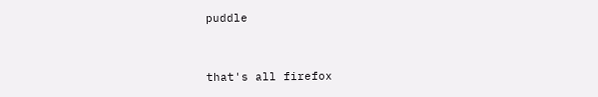puddle


that's all firefox